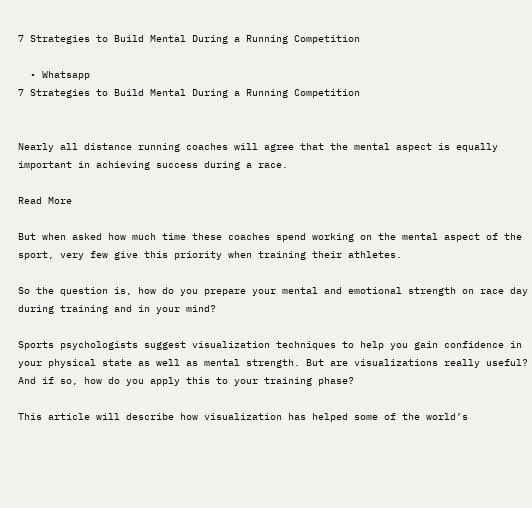7 Strategies to Build Mental During a Running Competition

  • Whatsapp
7 Strategies to Build Mental During a Running Competition


Nearly all distance running coaches will agree that the mental aspect is equally important in achieving success during a race.

Read More

But when asked how much time these coaches spend working on the mental aspect of the sport, very few give this priority when training their athletes.

So the question is, how do you prepare your mental and emotional strength on race day during training and in your mind?

Sports psychologists suggest visualization techniques to help you gain confidence in your physical state as well as mental strength. But are visualizations really useful? And if so, how do you apply this to your training phase?

This article will describe how visualization has helped some of the world’s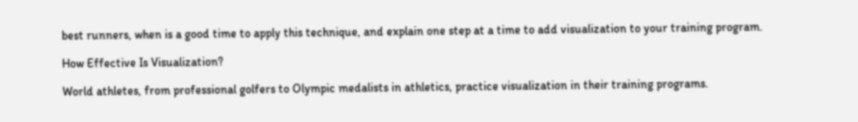best runners, when is a good time to apply this technique, and explain one step at a time to add visualization to your training program.

How Effective Is Visualization?

World athletes, from professional golfers to Olympic medalists in athletics, practice visualization in their training programs.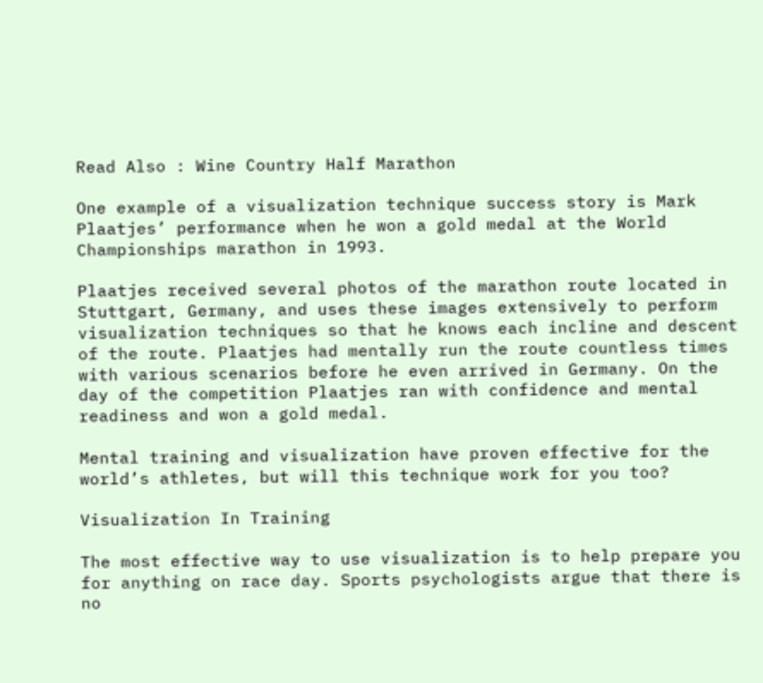Read Also : Wine Country Half Marathon

One example of a visualization technique success story is Mark Plaatjes’ performance when he won a gold medal at the World Championships marathon in 1993.

Plaatjes received several photos of the marathon route located in Stuttgart, Germany, and uses these images extensively to perform visualization techniques so that he knows each incline and descent of the route. Plaatjes had mentally run the route countless times with various scenarios before he even arrived in Germany. On the day of the competition Plaatjes ran with confidence and mental readiness and won a gold medal.

Mental training and visualization have proven effective for the world’s athletes, but will this technique work for you too?

Visualization In Training

The most effective way to use visualization is to help prepare you for anything on race day. Sports psychologists argue that there is no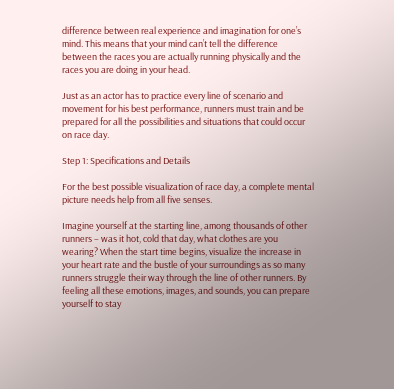difference between real experience and imagination for one’s mind. This means that your mind can’t tell the difference between the races you are actually running physically and the races you are doing in your head.

Just as an actor has to practice every line of scenario and movement for his best performance, runners must train and be prepared for all the possibilities and situations that could occur on race day.

Step 1: Specifications and Details

For the best possible visualization of race day, a complete mental picture needs help from all five senses.

Imagine yourself at the starting line, among thousands of other runners – was it hot, cold that day, what clothes are you wearing? When the start time begins, visualize the increase in your heart rate and the bustle of your surroundings as so many runners struggle their way through the line of other runners. By feeling all these emotions, images, and sounds, you can prepare yourself to stay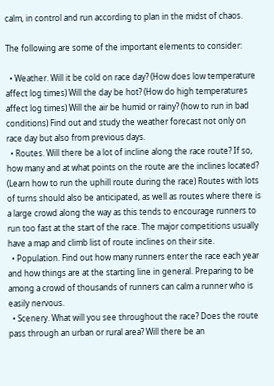calm, in control and run according to plan in the midst of chaos.

The following are some of the important elements to consider:

  • Weather. Will it be cold on race day? (How does low temperature affect log times) Will the day be hot? (How do high temperatures affect log times) Will the air be humid or rainy? (how to run in bad conditions) Find out and study the weather forecast not only on race day but also from previous days.
  • Routes. Will there be a lot of incline along the race route? If so, how many and at what points on the route are the inclines located? (Learn how to run the uphill route during the race) Routes with lots of turns should also be anticipated, as well as routes where there is a large crowd along the way as this tends to encourage runners to run too fast at the start of the race. The major competitions usually have a map and climb list of route inclines on their site.
  • Population. Find out how many runners enter the race each year and how things are at the starting line in general. Preparing to be among a crowd of thousands of runners can calm a runner who is easily nervous.
  • Scenery. What will you see throughout the race? Does the route pass through an urban or rural area? Will there be an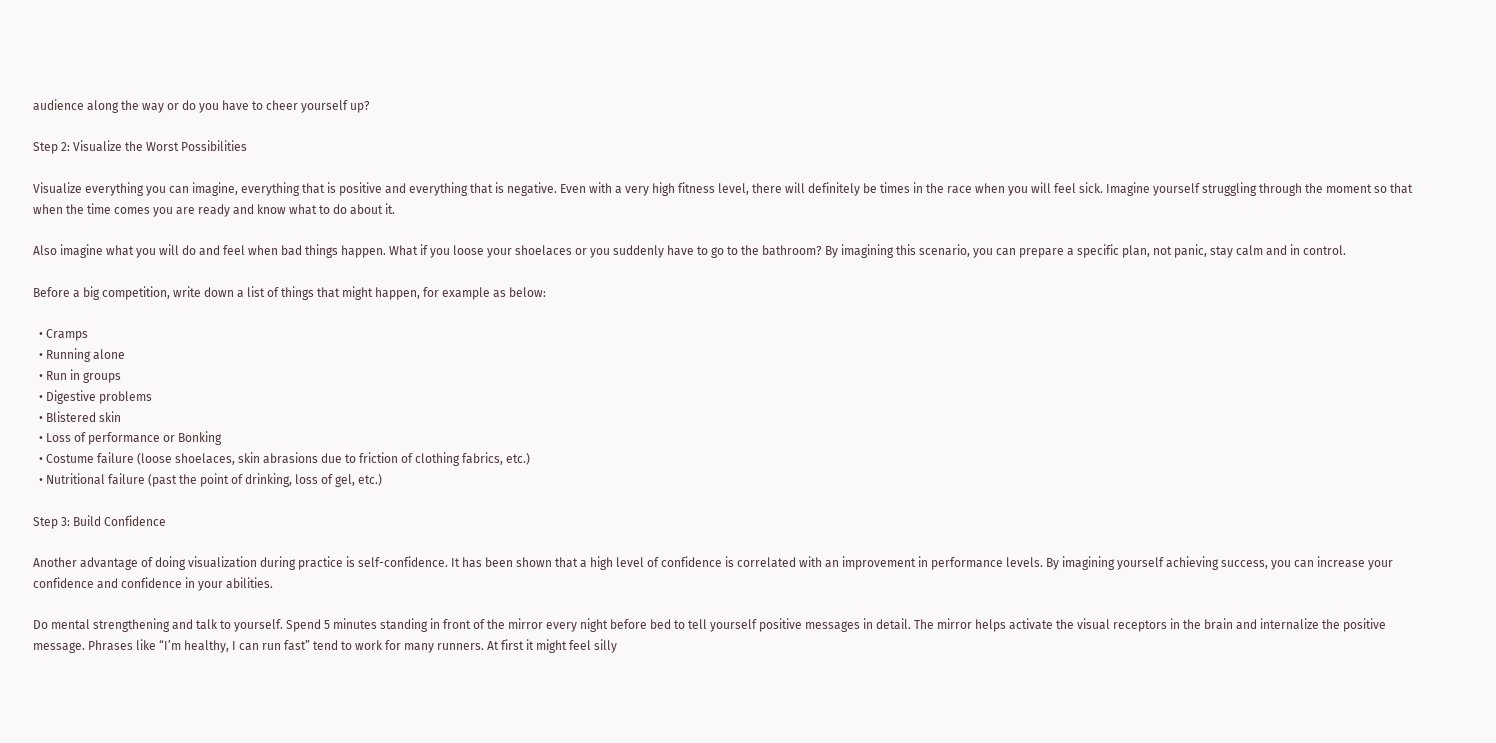audience along the way or do you have to cheer yourself up?

Step 2: Visualize the Worst Possibilities

Visualize everything you can imagine, everything that is positive and everything that is negative. Even with a very high fitness level, there will definitely be times in the race when you will feel sick. Imagine yourself struggling through the moment so that when the time comes you are ready and know what to do about it.

Also imagine what you will do and feel when bad things happen. What if you loose your shoelaces or you suddenly have to go to the bathroom? By imagining this scenario, you can prepare a specific plan, not panic, stay calm and in control.

Before a big competition, write down a list of things that might happen, for example as below:

  • Cramps
  • Running alone
  • Run in groups
  • Digestive problems
  • Blistered skin
  • Loss of performance or Bonking
  • Costume failure (loose shoelaces, skin abrasions due to friction of clothing fabrics, etc.)
  • Nutritional failure (past the point of drinking, loss of gel, etc.)

Step 3: Build Confidence

Another advantage of doing visualization during practice is self-confidence. It has been shown that a high level of confidence is correlated with an improvement in performance levels. By imagining yourself achieving success, you can increase your confidence and confidence in your abilities.

Do mental strengthening and talk to yourself. Spend 5 minutes standing in front of the mirror every night before bed to tell yourself positive messages in detail. The mirror helps activate the visual receptors in the brain and internalize the positive message. Phrases like “I’m healthy, I can run fast” tend to work for many runners. At first it might feel silly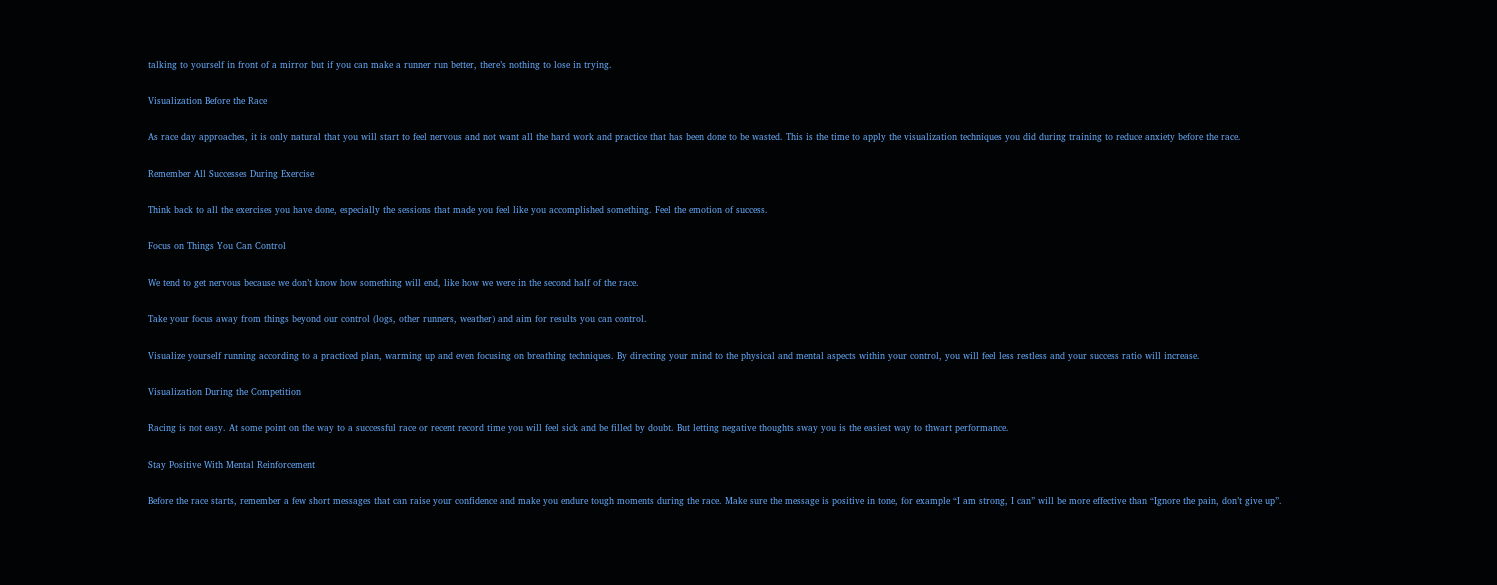talking to yourself in front of a mirror but if you can make a runner run better, there’s nothing to lose in trying.

Visualization Before the Race

As race day approaches, it is only natural that you will start to feel nervous and not want all the hard work and practice that has been done to be wasted. This is the time to apply the visualization techniques you did during training to reduce anxiety before the race.

Remember All Successes During Exercise

Think back to all the exercises you have done, especially the sessions that made you feel like you accomplished something. Feel the emotion of success.

Focus on Things You Can Control

We tend to get nervous because we don’t know how something will end, like how we were in the second half of the race.

Take your focus away from things beyond our control (logs, other runners, weather) and aim for results you can control.

Visualize yourself running according to a practiced plan, warming up and even focusing on breathing techniques. By directing your mind to the physical and mental aspects within your control, you will feel less restless and your success ratio will increase.

Visualization During the Competition

Racing is not easy. At some point on the way to a successful race or recent record time you will feel sick and be filled by doubt. But letting negative thoughts sway you is the easiest way to thwart performance.

Stay Positive With Mental Reinforcement

Before the race starts, remember a few short messages that can raise your confidence and make you endure tough moments during the race. Make sure the message is positive in tone, for example “I am strong, I can” will be more effective than “Ignore the pain, don’t give up”.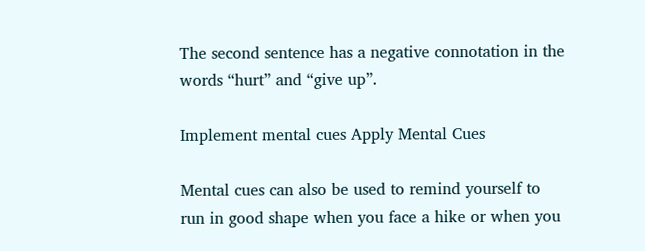The second sentence has a negative connotation in the words “hurt” and “give up”.

Implement mental cues Apply Mental Cues

Mental cues can also be used to remind yourself to run in good shape when you face a hike or when you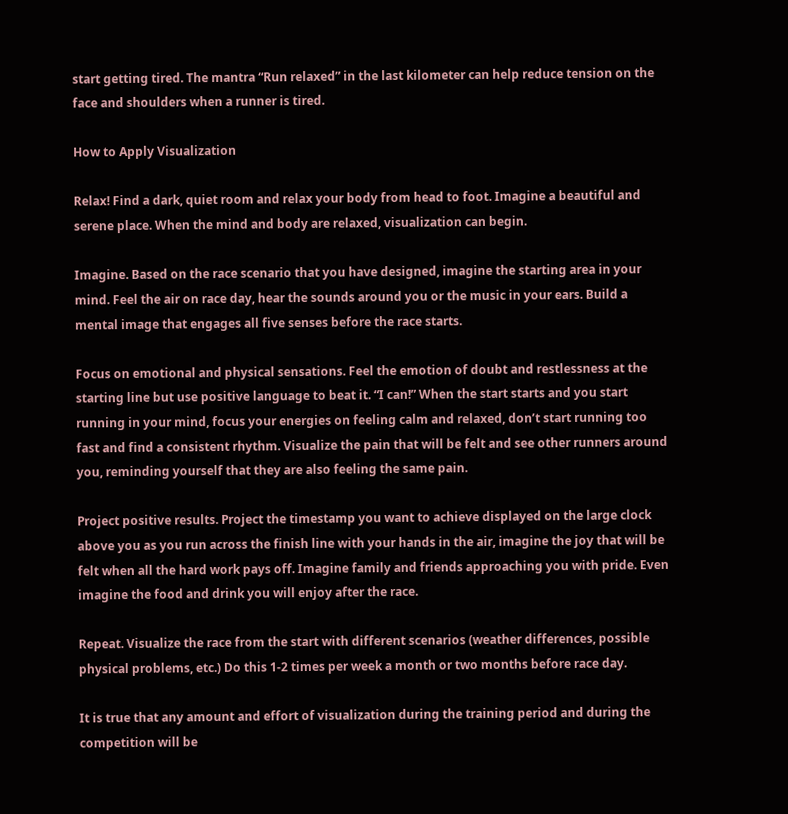start getting tired. The mantra “Run relaxed” in the last kilometer can help reduce tension on the face and shoulders when a runner is tired.

How to Apply Visualization

Relax! Find a dark, quiet room and relax your body from head to foot. Imagine a beautiful and serene place. When the mind and body are relaxed, visualization can begin.

Imagine. Based on the race scenario that you have designed, imagine the starting area in your mind. Feel the air on race day, hear the sounds around you or the music in your ears. Build a mental image that engages all five senses before the race starts.

Focus on emotional and physical sensations. Feel the emotion of doubt and restlessness at the starting line but use positive language to beat it. “I can!” When the start starts and you start running in your mind, focus your energies on feeling calm and relaxed, don’t start running too fast and find a consistent rhythm. Visualize the pain that will be felt and see other runners around you, reminding yourself that they are also feeling the same pain.

Project positive results. Project the timestamp you want to achieve displayed on the large clock above you as you run across the finish line with your hands in the air, imagine the joy that will be felt when all the hard work pays off. Imagine family and friends approaching you with pride. Even imagine the food and drink you will enjoy after the race.

Repeat. Visualize the race from the start with different scenarios (weather differences, possible physical problems, etc.) Do this 1-2 times per week a month or two months before race day.

It is true that any amount and effort of visualization during the training period and during the competition will be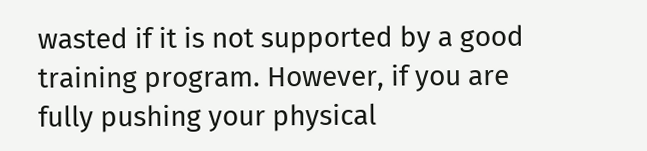wasted if it is not supported by a good training program. However, if you are fully pushing your physical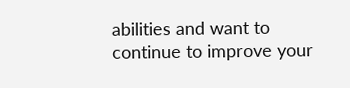abilities and want to continue to improve your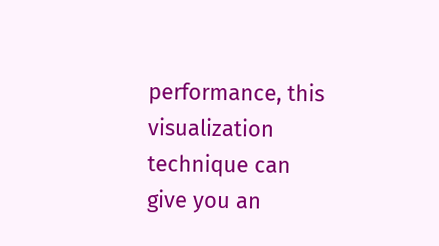performance, this visualization technique can give you an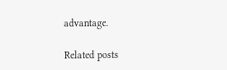advantage.

Related posts